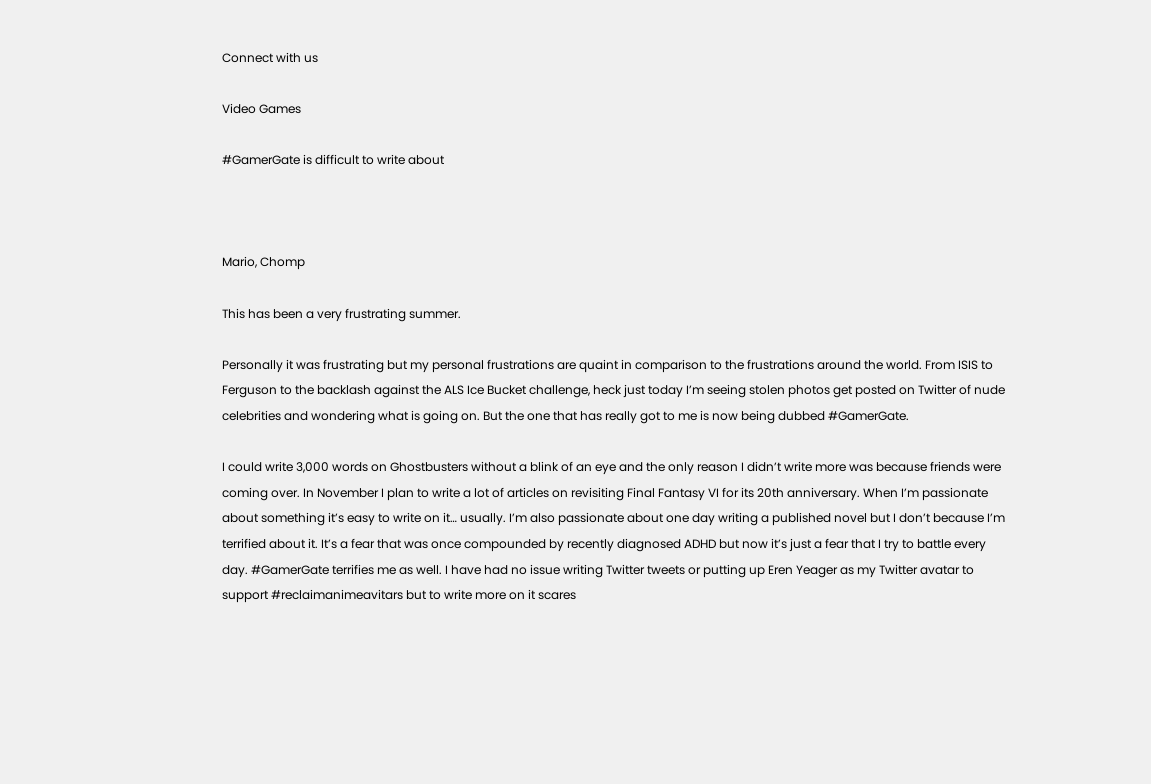Connect with us

Video Games

#GamerGate is difficult to write about



Mario, Chomp

This has been a very frustrating summer.

Personally it was frustrating but my personal frustrations are quaint in comparison to the frustrations around the world. From ISIS to Ferguson to the backlash against the ALS Ice Bucket challenge, heck just today I’m seeing stolen photos get posted on Twitter of nude celebrities and wondering what is going on. But the one that has really got to me is now being dubbed #GamerGate.

I could write 3,000 words on Ghostbusters without a blink of an eye and the only reason I didn’t write more was because friends were coming over. In November I plan to write a lot of articles on revisiting Final Fantasy VI for its 20th anniversary. When I’m passionate about something it’s easy to write on it… usually. I’m also passionate about one day writing a published novel but I don’t because I’m terrified about it. It’s a fear that was once compounded by recently diagnosed ADHD but now it’s just a fear that I try to battle every day. #GamerGate terrifies me as well. I have had no issue writing Twitter tweets or putting up Eren Yeager as my Twitter avatar to support #reclaimanimeavitars but to write more on it scares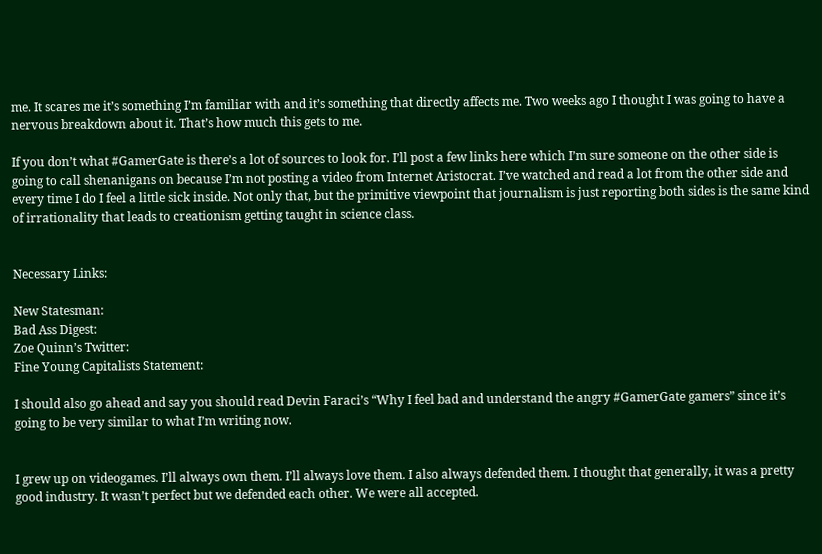me. It scares me it’s something I’m familiar with and it’s something that directly affects me. Two weeks ago I thought I was going to have a nervous breakdown about it. That’s how much this gets to me.

If you don’t what #GamerGate is there’s a lot of sources to look for. I’ll post a few links here which I’m sure someone on the other side is going to call shenanigans on because I’m not posting a video from Internet Aristocrat. I’ve watched and read a lot from the other side and every time I do I feel a little sick inside. Not only that, but the primitive viewpoint that journalism is just reporting both sides is the same kind of irrationality that leads to creationism getting taught in science class.


Necessary Links:

New Statesman:
Bad Ass Digest:
Zoe Quinn’s Twitter:
Fine Young Capitalists Statement:

I should also go ahead and say you should read Devin Faraci’s “Why I feel bad and understand the angry #GamerGate gamers” since it’s going to be very similar to what I’m writing now.


I grew up on videogames. I’ll always own them. I’ll always love them. I also always defended them. I thought that generally, it was a pretty good industry. It wasn’t perfect but we defended each other. We were all accepted.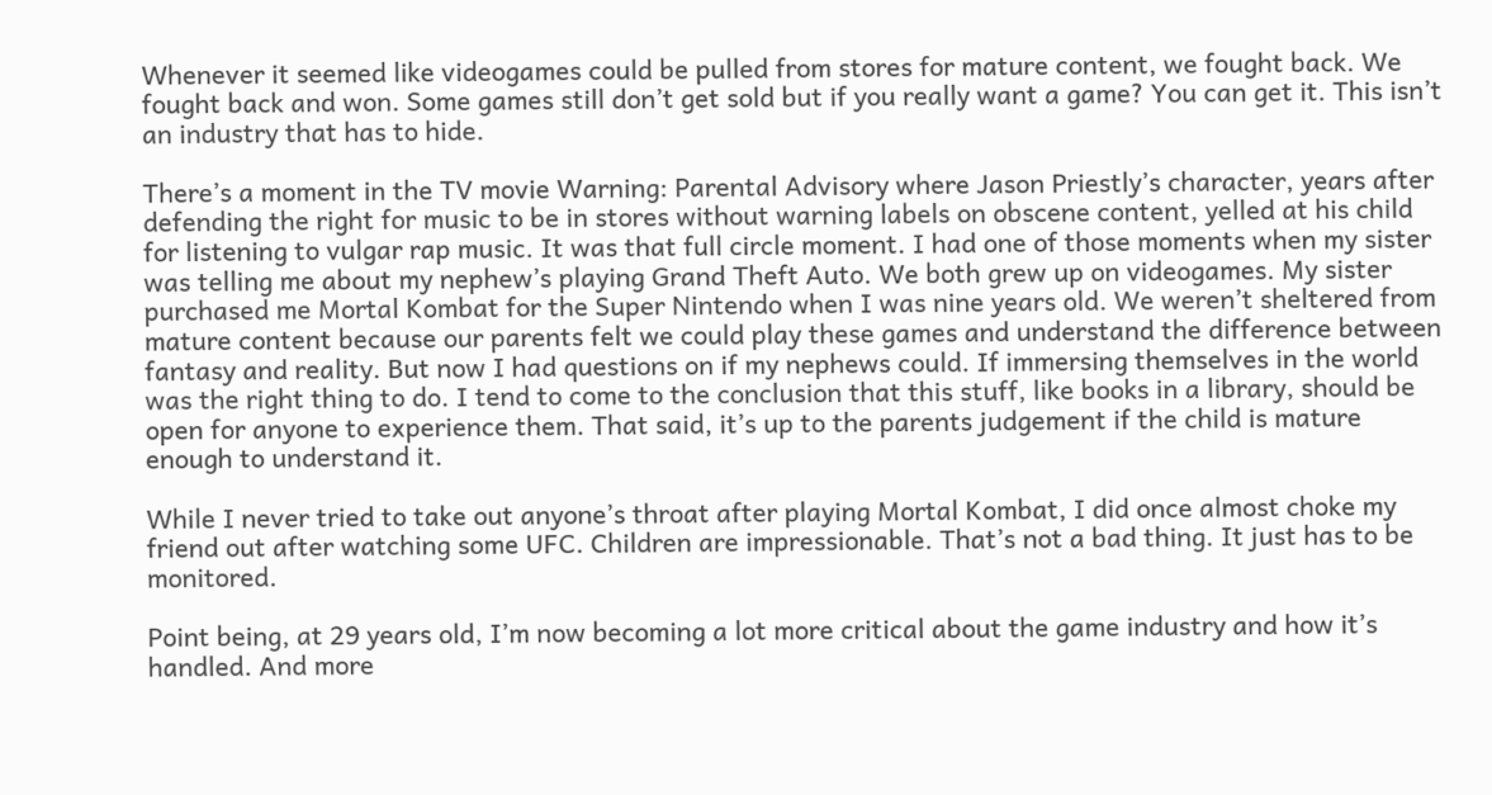Whenever it seemed like videogames could be pulled from stores for mature content, we fought back. We fought back and won. Some games still don’t get sold but if you really want a game? You can get it. This isn’t an industry that has to hide.

There’s a moment in the TV movie Warning: Parental Advisory where Jason Priestly’s character, years after defending the right for music to be in stores without warning labels on obscene content, yelled at his child for listening to vulgar rap music. It was that full circle moment. I had one of those moments when my sister was telling me about my nephew’s playing Grand Theft Auto. We both grew up on videogames. My sister purchased me Mortal Kombat for the Super Nintendo when I was nine years old. We weren’t sheltered from mature content because our parents felt we could play these games and understand the difference between fantasy and reality. But now I had questions on if my nephews could. If immersing themselves in the world was the right thing to do. I tend to come to the conclusion that this stuff, like books in a library, should be open for anyone to experience them. That said, it’s up to the parents judgement if the child is mature enough to understand it.

While I never tried to take out anyone’s throat after playing Mortal Kombat, I did once almost choke my friend out after watching some UFC. Children are impressionable. That’s not a bad thing. It just has to be monitored.

Point being, at 29 years old, I’m now becoming a lot more critical about the game industry and how it’s handled. And more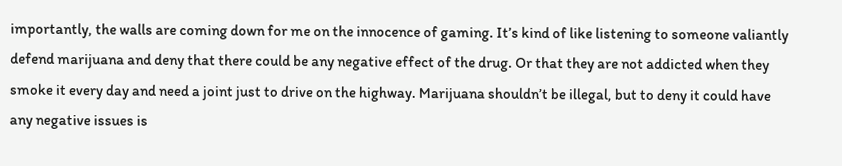importantly, the walls are coming down for me on the innocence of gaming. It’s kind of like listening to someone valiantly defend marijuana and deny that there could be any negative effect of the drug. Or that they are not addicted when they smoke it every day and need a joint just to drive on the highway. Marijuana shouldn’t be illegal, but to deny it could have any negative issues is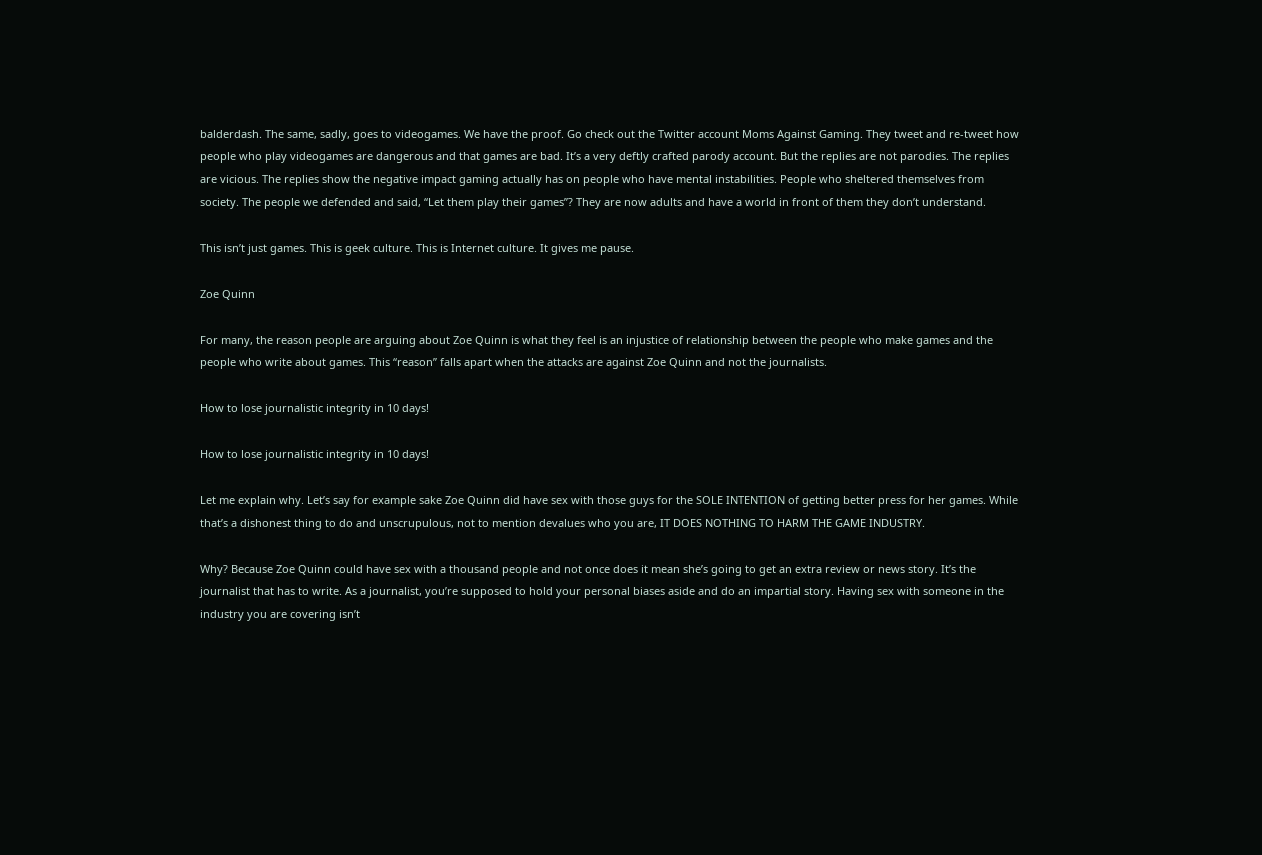balderdash. The same, sadly, goes to videogames. We have the proof. Go check out the Twitter account Moms Against Gaming. They tweet and re-tweet how people who play videogames are dangerous and that games are bad. It’s a very deftly crafted parody account. But the replies are not parodies. The replies are vicious. The replies show the negative impact gaming actually has on people who have mental instabilities. People who sheltered themselves from society. The people we defended and said, “Let them play their games”? They are now adults and have a world in front of them they don’t understand.

This isn’t just games. This is geek culture. This is Internet culture. It gives me pause.

Zoe Quinn

For many, the reason people are arguing about Zoe Quinn is what they feel is an injustice of relationship between the people who make games and the people who write about games. This “reason” falls apart when the attacks are against Zoe Quinn and not the journalists.

How to lose journalistic integrity in 10 days!

How to lose journalistic integrity in 10 days!

Let me explain why. Let’s say for example sake Zoe Quinn did have sex with those guys for the SOLE INTENTION of getting better press for her games. While that’s a dishonest thing to do and unscrupulous, not to mention devalues who you are, IT DOES NOTHING TO HARM THE GAME INDUSTRY.

Why? Because Zoe Quinn could have sex with a thousand people and not once does it mean she’s going to get an extra review or news story. It’s the journalist that has to write. As a journalist, you’re supposed to hold your personal biases aside and do an impartial story. Having sex with someone in the industry you are covering isn’t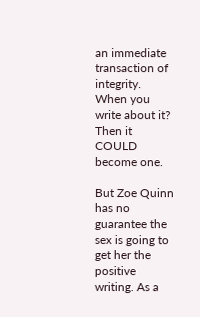an immediate transaction of integrity. When you write about it? Then it COULD become one.

But Zoe Quinn has no guarantee the sex is going to get her the positive writing. As a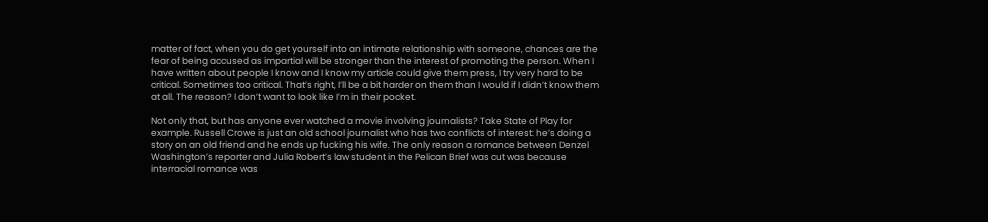matter of fact, when you do get yourself into an intimate relationship with someone, chances are the fear of being accused as impartial will be stronger than the interest of promoting the person. When I have written about people I know and I know my article could give them press, I try very hard to be critical. Sometimes too critical. That’s right, I’ll be a bit harder on them than I would if I didn’t know them at all. The reason? I don’t want to look like I’m in their pocket.

Not only that, but has anyone ever watched a movie involving journalists? Take State of Play for example. Russell Crowe is just an old school journalist who has two conflicts of interest: he’s doing a story on an old friend and he ends up fucking his wife. The only reason a romance between Denzel Washington’s reporter and Julia Robert’s law student in the Pelican Brief was cut was because interracial romance was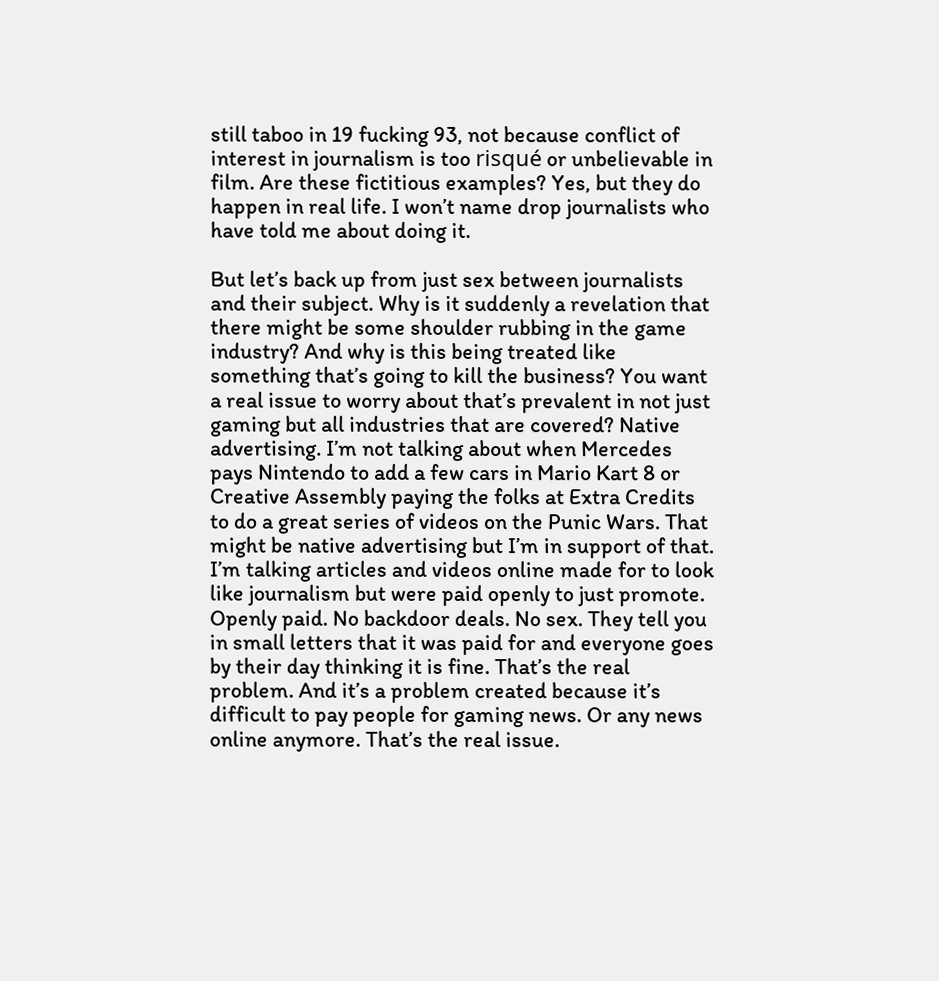still taboo in 19 fucking 93, not because conflict of interest in journalism is too risqué or unbelievable in film. Are these fictitious examples? Yes, but they do happen in real life. I won’t name drop journalists who have told me about doing it.

But let’s back up from just sex between journalists and their subject. Why is it suddenly a revelation that there might be some shoulder rubbing in the game industry? And why is this being treated like something that’s going to kill the business? You want a real issue to worry about that’s prevalent in not just gaming but all industries that are covered? Native advertising. I’m not talking about when Mercedes pays Nintendo to add a few cars in Mario Kart 8 or Creative Assembly paying the folks at Extra Credits to do a great series of videos on the Punic Wars. That might be native advertising but I’m in support of that. I’m talking articles and videos online made for to look like journalism but were paid openly to just promote. Openly paid. No backdoor deals. No sex. They tell you in small letters that it was paid for and everyone goes by their day thinking it is fine. That’s the real problem. And it’s a problem created because it’s difficult to pay people for gaming news. Or any news online anymore. That’s the real issue.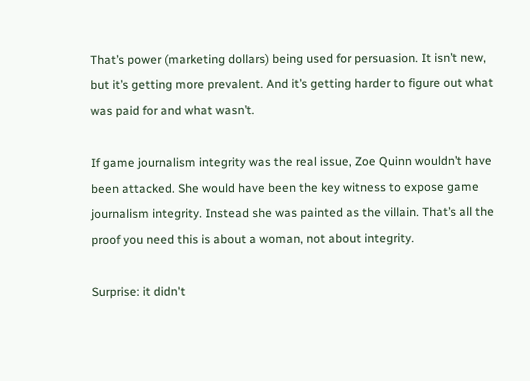That’s power (marketing dollars) being used for persuasion. It isn’t new, but it’s getting more prevalent. And it’s getting harder to figure out what was paid for and what wasn’t.

If game journalism integrity was the real issue, Zoe Quinn wouldn’t have been attacked. She would have been the key witness to expose game journalism integrity. Instead she was painted as the villain. That’s all the proof you need this is about a woman, not about integrity.

Surprise: it didn't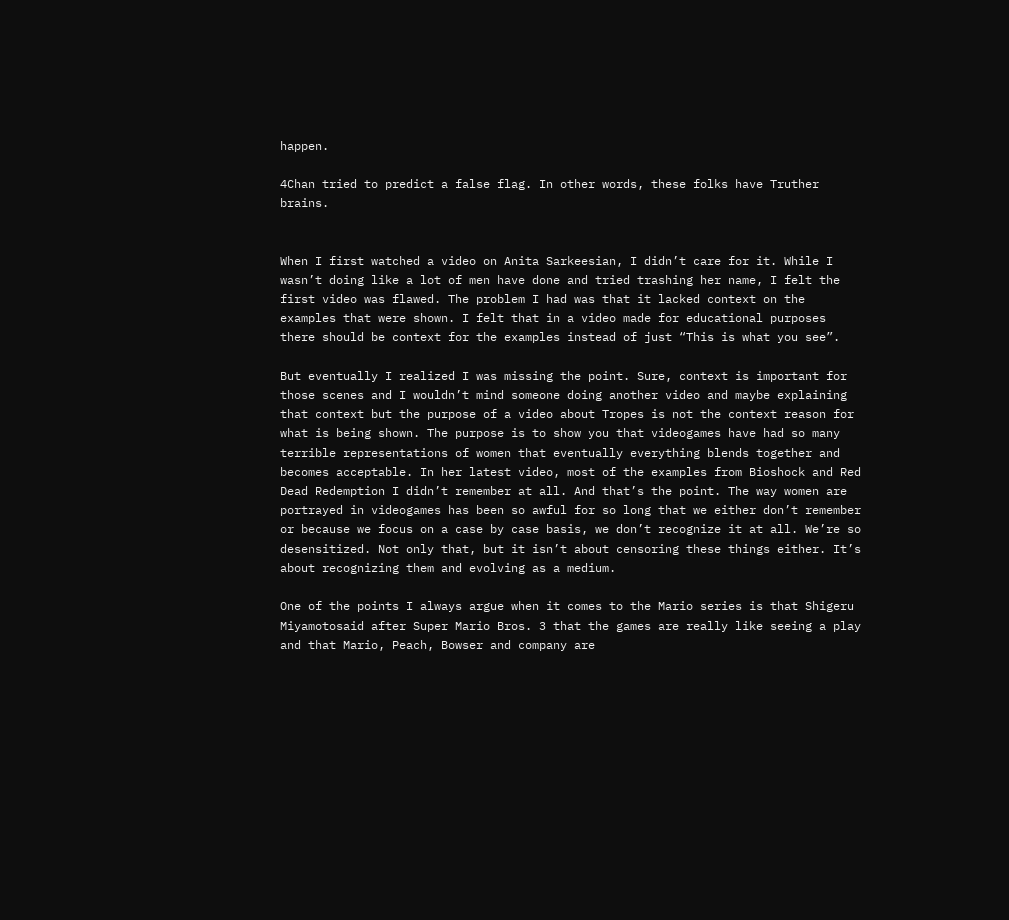happen.

4Chan tried to predict a false flag. In other words, these folks have Truther brains.


When I first watched a video on Anita Sarkeesian, I didn’t care for it. While I wasn’t doing like a lot of men have done and tried trashing her name, I felt the first video was flawed. The problem I had was that it lacked context on the examples that were shown. I felt that in a video made for educational purposes there should be context for the examples instead of just “This is what you see”.

But eventually I realized I was missing the point. Sure, context is important for those scenes and I wouldn’t mind someone doing another video and maybe explaining that context but the purpose of a video about Tropes is not the context reason for what is being shown. The purpose is to show you that videogames have had so many terrible representations of women that eventually everything blends together and becomes acceptable. In her latest video, most of the examples from Bioshock and Red Dead Redemption I didn’t remember at all. And that’s the point. The way women are portrayed in videogames has been so awful for so long that we either don’t remember or because we focus on a case by case basis, we don’t recognize it at all. We’re so desensitized. Not only that, but it isn’t about censoring these things either. It’s about recognizing them and evolving as a medium.

One of the points I always argue when it comes to the Mario series is that Shigeru Miyamotosaid after Super Mario Bros. 3 that the games are really like seeing a play and that Mario, Peach, Bowser and company are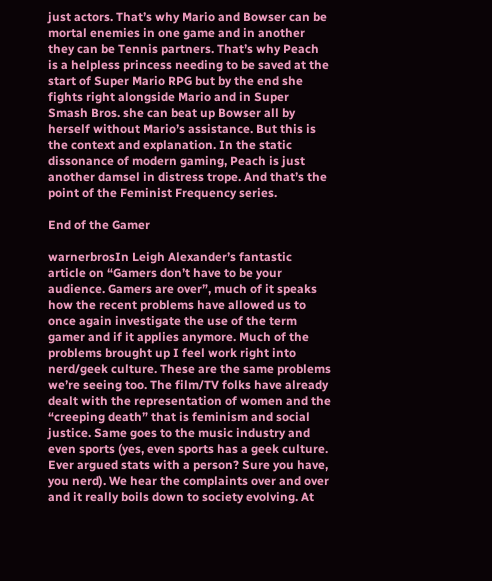just actors. That’s why Mario and Bowser can be mortal enemies in one game and in another they can be Tennis partners. That’s why Peach is a helpless princess needing to be saved at the start of Super Mario RPG but by the end she fights right alongside Mario and in Super Smash Bros. she can beat up Bowser all by herself without Mario’s assistance. But this is the context and explanation. In the static dissonance of modern gaming, Peach is just another damsel in distress trope. And that’s the point of the Feminist Frequency series.

End of the Gamer

warnerbrosIn Leigh Alexander’s fantastic article on “Gamers don’t have to be your audience. Gamers are over”, much of it speaks how the recent problems have allowed us to once again investigate the use of the term gamer and if it applies anymore. Much of the problems brought up I feel work right into nerd/geek culture. These are the same problems we’re seeing too. The film/TV folks have already dealt with the representation of women and the “creeping death” that is feminism and social justice. Same goes to the music industry and even sports (yes, even sports has a geek culture. Ever argued stats with a person? Sure you have, you nerd). We hear the complaints over and over and it really boils down to society evolving. At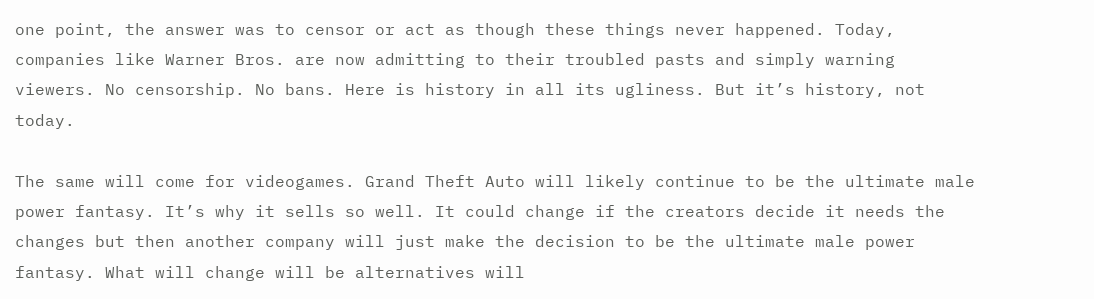one point, the answer was to censor or act as though these things never happened. Today, companies like Warner Bros. are now admitting to their troubled pasts and simply warning viewers. No censorship. No bans. Here is history in all its ugliness. But it’s history, not today.

The same will come for videogames. Grand Theft Auto will likely continue to be the ultimate male power fantasy. It’s why it sells so well. It could change if the creators decide it needs the changes but then another company will just make the decision to be the ultimate male power fantasy. What will change will be alternatives will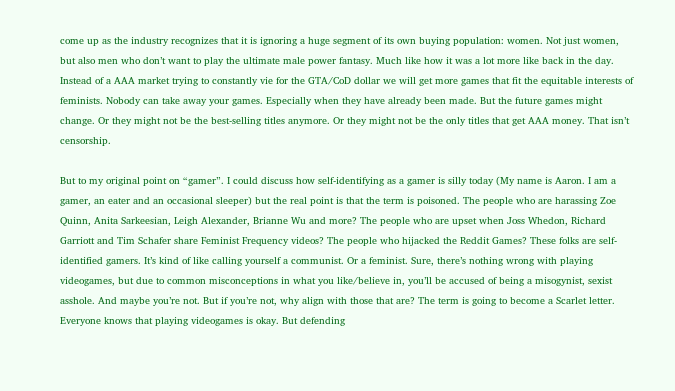come up as the industry recognizes that it is ignoring a huge segment of its own buying population: women. Not just women, but also men who don’t want to play the ultimate male power fantasy. Much like how it was a lot more like back in the day. Instead of a AAA market trying to constantly vie for the GTA/CoD dollar we will get more games that fit the equitable interests of feminists. Nobody can take away your games. Especially when they have already been made. But the future games might change. Or they might not be the best-selling titles anymore. Or they might not be the only titles that get AAA money. That isn’t censorship.

But to my original point on “gamer”. I could discuss how self-identifying as a gamer is silly today (My name is Aaron. I am a gamer, an eater and an occasional sleeper) but the real point is that the term is poisoned. The people who are harassing Zoe Quinn, Anita Sarkeesian, Leigh Alexander, Brianne Wu and more? The people who are upset when Joss Whedon, Richard Garriott and Tim Schafer share Feminist Frequency videos? The people who hijacked the Reddit Games? These folks are self-identified gamers. It’s kind of like calling yourself a communist. Or a feminist. Sure, there’s nothing wrong with playing videogames, but due to common misconceptions in what you like/believe in, you’ll be accused of being a misogynist, sexist asshole. And maybe you’re not. But if you’re not, why align with those that are? The term is going to become a Scarlet letter. Everyone knows that playing videogames is okay. But defending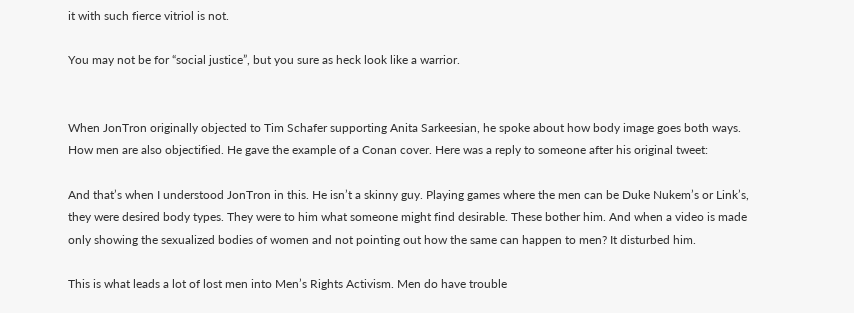it with such fierce vitriol is not.

You may not be for “social justice”, but you sure as heck look like a warrior.


When JonTron originally objected to Tim Schafer supporting Anita Sarkeesian, he spoke about how body image goes both ways. How men are also objectified. He gave the example of a Conan cover. Here was a reply to someone after his original tweet:

And that’s when I understood JonTron in this. He isn’t a skinny guy. Playing games where the men can be Duke Nukem’s or Link’s, they were desired body types. They were to him what someone might find desirable. These bother him. And when a video is made only showing the sexualized bodies of women and not pointing out how the same can happen to men? It disturbed him.

This is what leads a lot of lost men into Men’s Rights Activism. Men do have trouble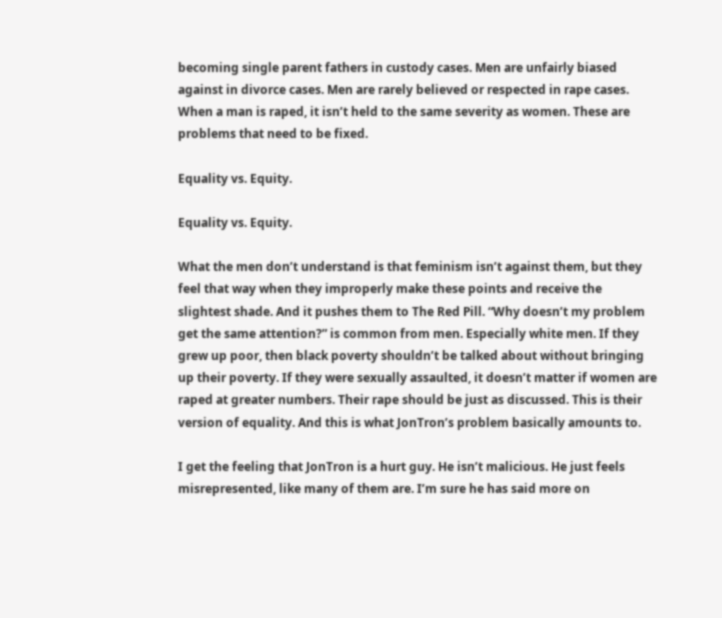becoming single parent fathers in custody cases. Men are unfairly biased against in divorce cases. Men are rarely believed or respected in rape cases. When a man is raped, it isn’t held to the same severity as women. These are problems that need to be fixed.

Equality vs. Equity.

Equality vs. Equity.

What the men don’t understand is that feminism isn’t against them, but they feel that way when they improperly make these points and receive the slightest shade. And it pushes them to The Red Pill. “Why doesn’t my problem get the same attention?” is common from men. Especially white men. If they grew up poor, then black poverty shouldn’t be talked about without bringing up their poverty. If they were sexually assaulted, it doesn’t matter if women are raped at greater numbers. Their rape should be just as discussed. This is their version of equality. And this is what JonTron’s problem basically amounts to.

I get the feeling that JonTron is a hurt guy. He isn’t malicious. He just feels misrepresented, like many of them are. I’m sure he has said more on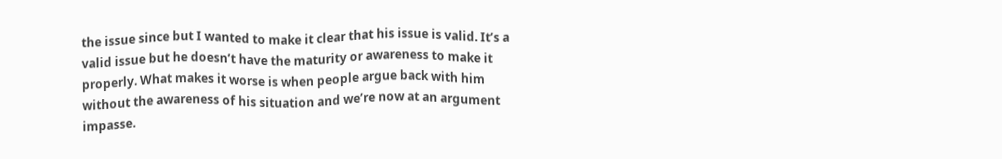the issue since but I wanted to make it clear that his issue is valid. It’s a valid issue but he doesn’t have the maturity or awareness to make it properly. What makes it worse is when people argue back with him without the awareness of his situation and we’re now at an argument impasse.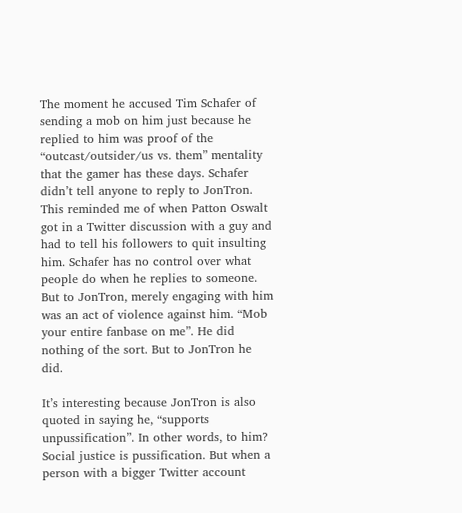The moment he accused Tim Schafer of sending a mob on him just because he replied to him was proof of the “outcast/outsider/us vs. them” mentality that the gamer has these days. Schafer didn’t tell anyone to reply to JonTron. This reminded me of when Patton Oswalt got in a Twitter discussion with a guy and had to tell his followers to quit insulting him. Schafer has no control over what people do when he replies to someone. But to JonTron, merely engaging with him was an act of violence against him. “Mob your entire fanbase on me”. He did nothing of the sort. But to JonTron he did.

It’s interesting because JonTron is also quoted in saying he, “supports unpussification”. In other words, to him? Social justice is pussification. But when a person with a bigger Twitter account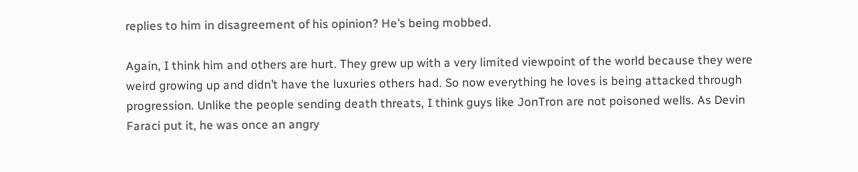replies to him in disagreement of his opinion? He’s being mobbed.

Again, I think him and others are hurt. They grew up with a very limited viewpoint of the world because they were weird growing up and didn’t have the luxuries others had. So now everything he loves is being attacked through progression. Unlike the people sending death threats, I think guys like JonTron are not poisoned wells. As Devin Faraci put it, he was once an angry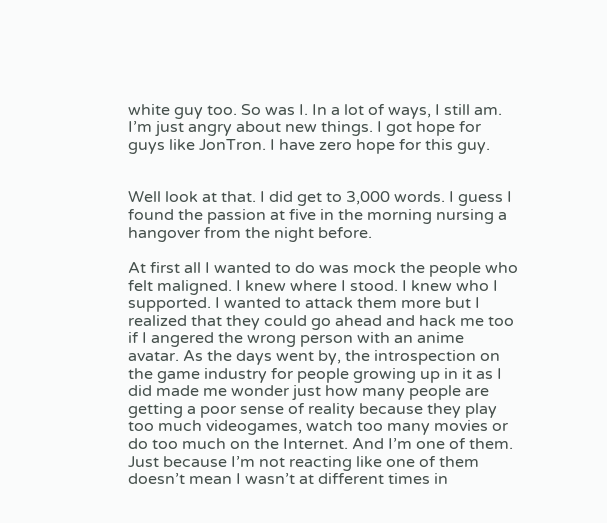white guy too. So was I. In a lot of ways, I still am. I’m just angry about new things. I got hope for guys like JonTron. I have zero hope for this guy.


Well look at that. I did get to 3,000 words. I guess I found the passion at five in the morning nursing a hangover from the night before.

At first all I wanted to do was mock the people who felt maligned. I knew where I stood. I knew who I supported. I wanted to attack them more but I realized that they could go ahead and hack me too if I angered the wrong person with an anime avatar. As the days went by, the introspection on the game industry for people growing up in it as I did made me wonder just how many people are getting a poor sense of reality because they play too much videogames, watch too many movies or do too much on the Internet. And I’m one of them. Just because I’m not reacting like one of them doesn’t mean I wasn’t at different times in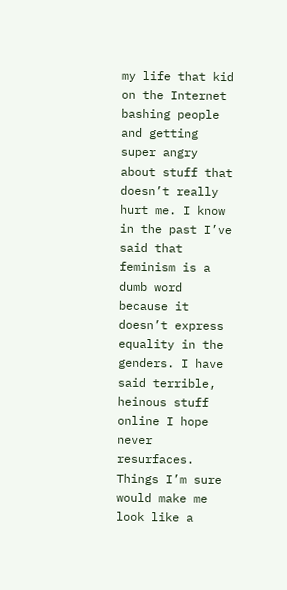my life that kid on the Internet bashing people and getting super angry about stuff that doesn’t really hurt me. I know in the past I’ve said that feminism is a dumb word because it doesn’t express equality in the genders. I have said terrible, heinous stuff online I hope never resurfaces. Things I’m sure would make me look like a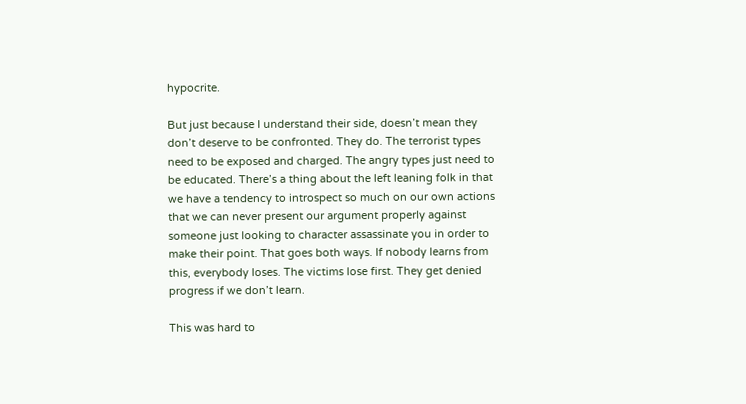hypocrite.

But just because I understand their side, doesn’t mean they don’t deserve to be confronted. They do. The terrorist types need to be exposed and charged. The angry types just need to be educated. There’s a thing about the left leaning folk in that we have a tendency to introspect so much on our own actions that we can never present our argument properly against someone just looking to character assassinate you in order to make their point. That goes both ways. If nobody learns from this, everybody loses. The victims lose first. They get denied progress if we don’t learn.

This was hard to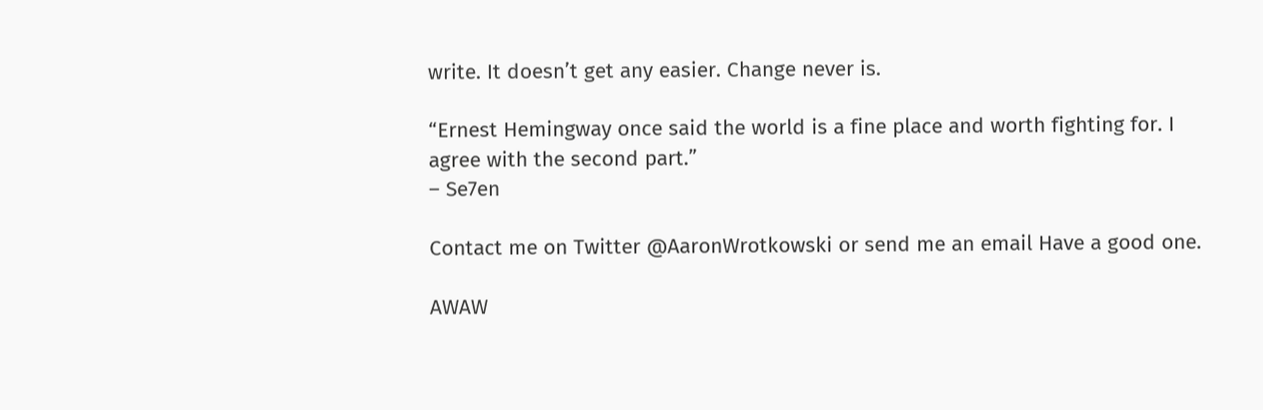write. It doesn’t get any easier. Change never is.

“Ernest Hemingway once said the world is a fine place and worth fighting for. I agree with the second part.”
– Se7en

Contact me on Twitter @AaronWrotkowski or send me an email Have a good one.

AWAW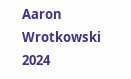Aaron Wrotkowski 2024